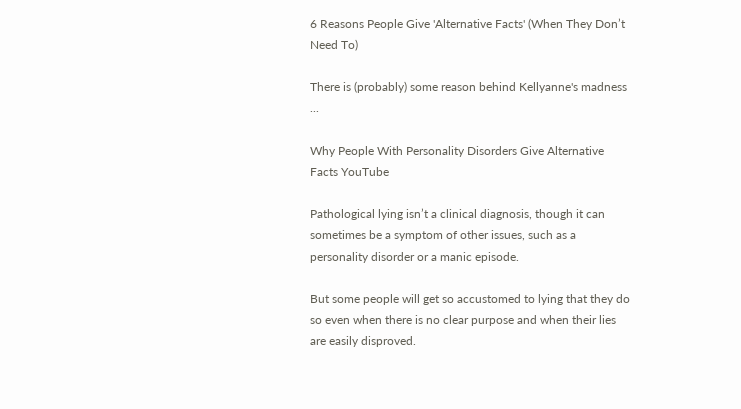6 Reasons People Give 'Alternative Facts' (When They Don’t Need To)

There is (probably) some reason behind Kellyanne's madness ...

Why People With Personality Disorders Give Alternative Facts YouTube

Pathological lying isn’t a clinical diagnosis, though it can sometimes be a symptom of other issues, such as a personality disorder or a manic episode.

But some people will get so accustomed to lying that they do so even when there is no clear purpose and when their lies are easily disproved.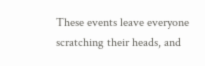These events leave everyone scratching their heads, and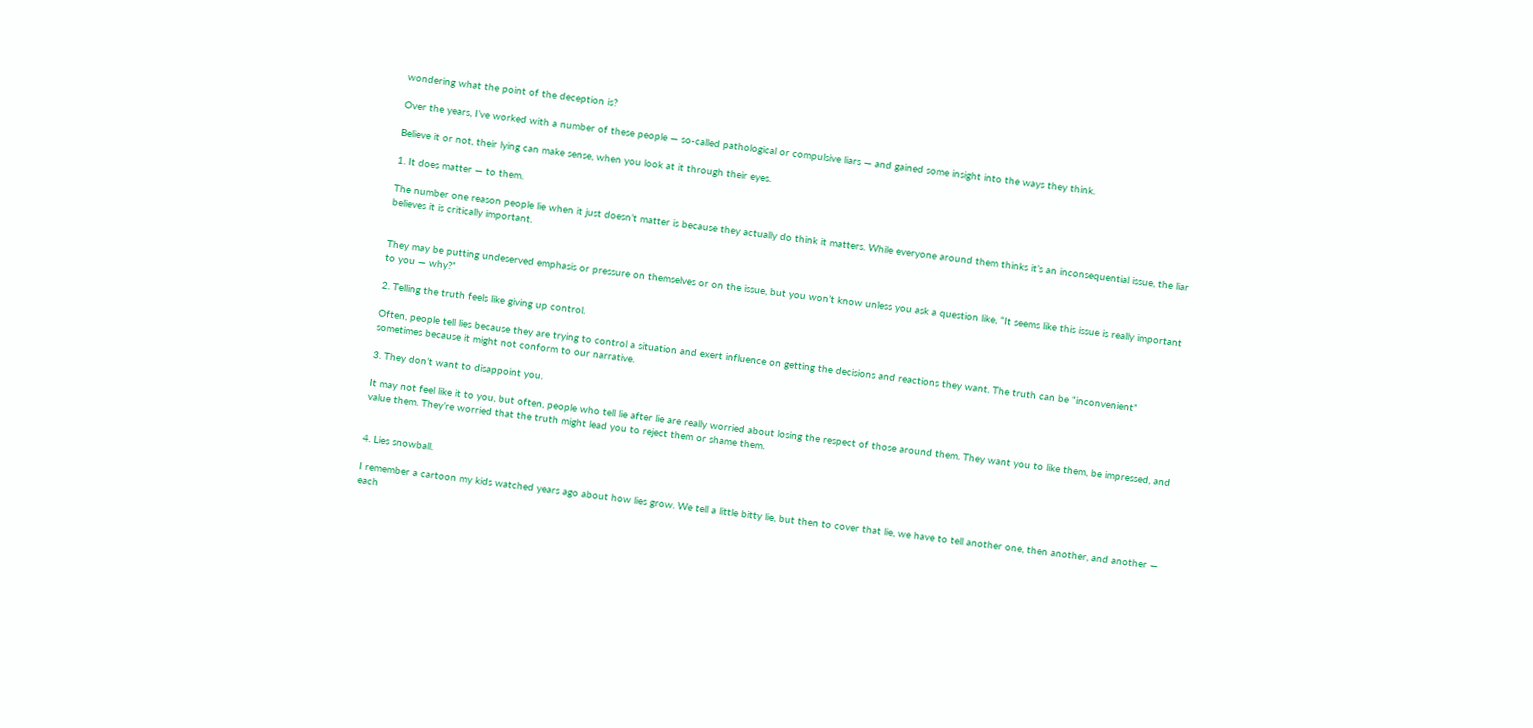wondering what the point of the deception is?

Over the years, I’ve worked with a number of these people — so-called pathological or compulsive liars — and gained some insight into the ways they think.

Believe it or not, their lying can make sense, when you look at it through their eyes.

1. It does matter — to them.

The number one reason people lie when it just doesn’t matter is because they actually do think it matters. While everyone around them thinks it’s an inconsequential issue, the liar believes it is critically important.


They may be putting undeserved emphasis or pressure on themselves or on the issue, but you won’t know unless you ask a question like, “It seems like this issue is really important to you — why?”

2. Telling the truth feels like giving up control.

Often, people tell lies because they are trying to control a situation and exert influence on getting the decisions and reactions they want. The truth can be “inconvenient” sometimes because it might not conform to our narrative.

3. They don’t want to disappoint you.

It may not feel like it to you, but often, people who tell lie after lie are really worried about losing the respect of those around them. They want you to like them, be impressed, and value them. They’re worried that the truth might lead you to reject them or shame them.


4. Lies snowball.

I remember a cartoon my kids watched years ago about how lies grow. We tell a little bitty lie, but then to cover that lie, we have to tell another one, then another, and another — each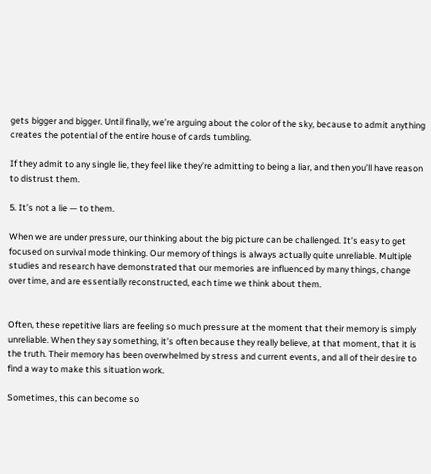gets bigger and bigger. Until finally, we’re arguing about the color of the sky, because to admit anything creates the potential of the entire house of cards tumbling.

If they admit to any single lie, they feel like they’re admitting to being a liar, and then you’ll have reason to distrust them.

5. It’s not a lie — to them.

When we are under pressure, our thinking about the big picture can be challenged. It’s easy to get focused on survival mode thinking. Our memory of things is always actually quite unreliable. Multiple studies and research have demonstrated that our memories are influenced by many things, change over time, and are essentially reconstructed, each time we think about them.


Often, these repetitive liars are feeling so much pressure at the moment that their memory is simply unreliable. When they say something, it’s often because they really believe, at that moment, that it is the truth. Their memory has been overwhelmed by stress and current events, and all of their desire to find a way to make this situation work.

Sometimes, this can become so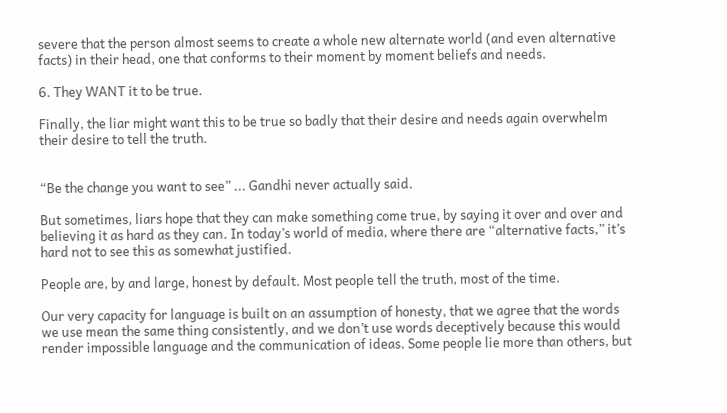severe that the person almost seems to create a whole new alternate world (and even alternative facts) in their head, one that conforms to their moment by moment beliefs and needs.

6. They WANT it to be true.

Finally, the liar might want this to be true so badly that their desire and needs again overwhelm their desire to tell the truth.


“Be the change you want to see” ... Gandhi never actually said.

But sometimes, liars hope that they can make something come true, by saying it over and over and believing it as hard as they can. In today’s world of media, where there are “alternative facts,” it’s hard not to see this as somewhat justified.

People are, by and large, honest by default. Most people tell the truth, most of the time.

Our very capacity for language is built on an assumption of honesty, that we agree that the words we use mean the same thing consistently, and we don’t use words deceptively because this would render impossible language and the communication of ideas. Some people lie more than others, but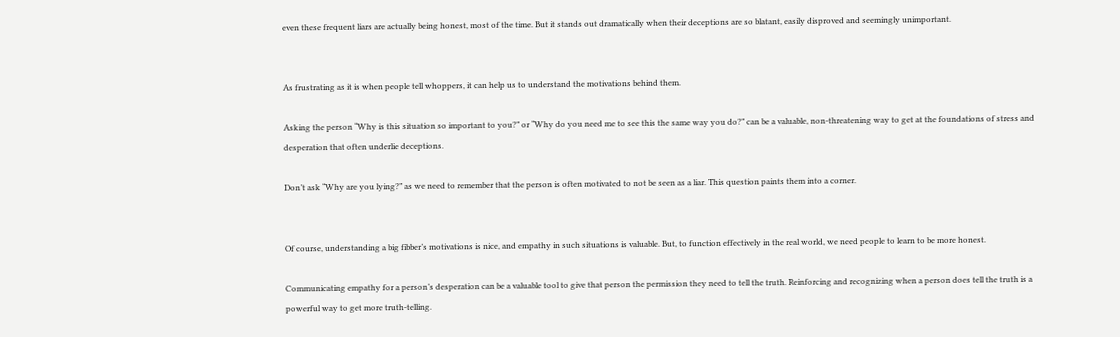even these frequent liars are actually being honest, most of the time. But it stands out dramatically when their deceptions are so blatant, easily disproved and seemingly unimportant.


As frustrating as it is when people tell whoppers, it can help us to understand the motivations behind them.

Asking the person “Why is this situation so important to you?” or “Why do you need me to see this the same way you do?” can be a valuable, non-threatening way to get at the foundations of stress and desperation that often underlie deceptions.

Don’t ask “Why are you lying?” as we need to remember that the person is often motivated to not be seen as a liar. This question paints them into a corner.


Of course, understanding a big fibber’s motivations is nice, and empathy in such situations is valuable. But, to function effectively in the real world, we need people to learn to be more honest.

Communicating empathy for a person’s desperation can be a valuable tool to give that person the permission they need to tell the truth. Reinforcing and recognizing when a person does tell the truth is a powerful way to get more truth-telling.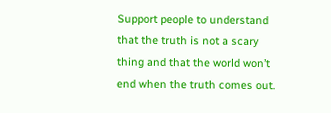Support people to understand that the truth is not a scary thing and that the world won’t end when the truth comes out.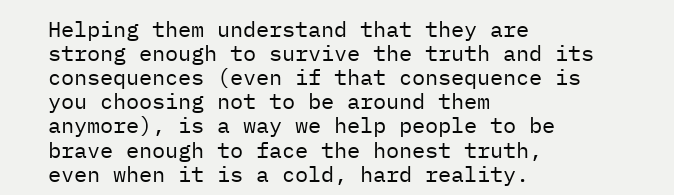Helping them understand that they are strong enough to survive the truth and its consequences (even if that consequence is you choosing not to be around them anymore), is a way we help people to be brave enough to face the honest truth, even when it is a cold, hard reality.